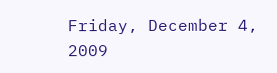Friday, December 4, 2009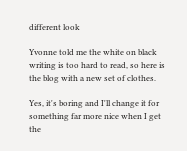different look

Yvonne told me the white on black writing is too hard to read, so here is the blog with a new set of clothes.

Yes, it's boring and I'll change it for something far more nice when I get the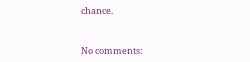chance.


No comments: